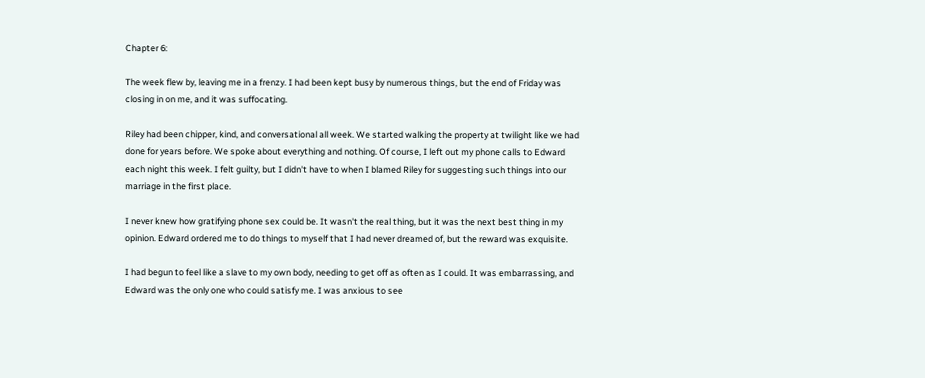Chapter 6:

The week flew by, leaving me in a frenzy. I had been kept busy by numerous things, but the end of Friday was closing in on me, and it was suffocating.

Riley had been chipper, kind, and conversational all week. We started walking the property at twilight like we had done for years before. We spoke about everything and nothing. Of course, I left out my phone calls to Edward each night this week. I felt guilty, but I didn't have to when I blamed Riley for suggesting such things into our marriage in the first place.

I never knew how gratifying phone sex could be. It wasn't the real thing, but it was the next best thing in my opinion. Edward ordered me to do things to myself that I had never dreamed of, but the reward was exquisite.

I had begun to feel like a slave to my own body, needing to get off as often as I could. It was embarrassing, and Edward was the only one who could satisfy me. I was anxious to see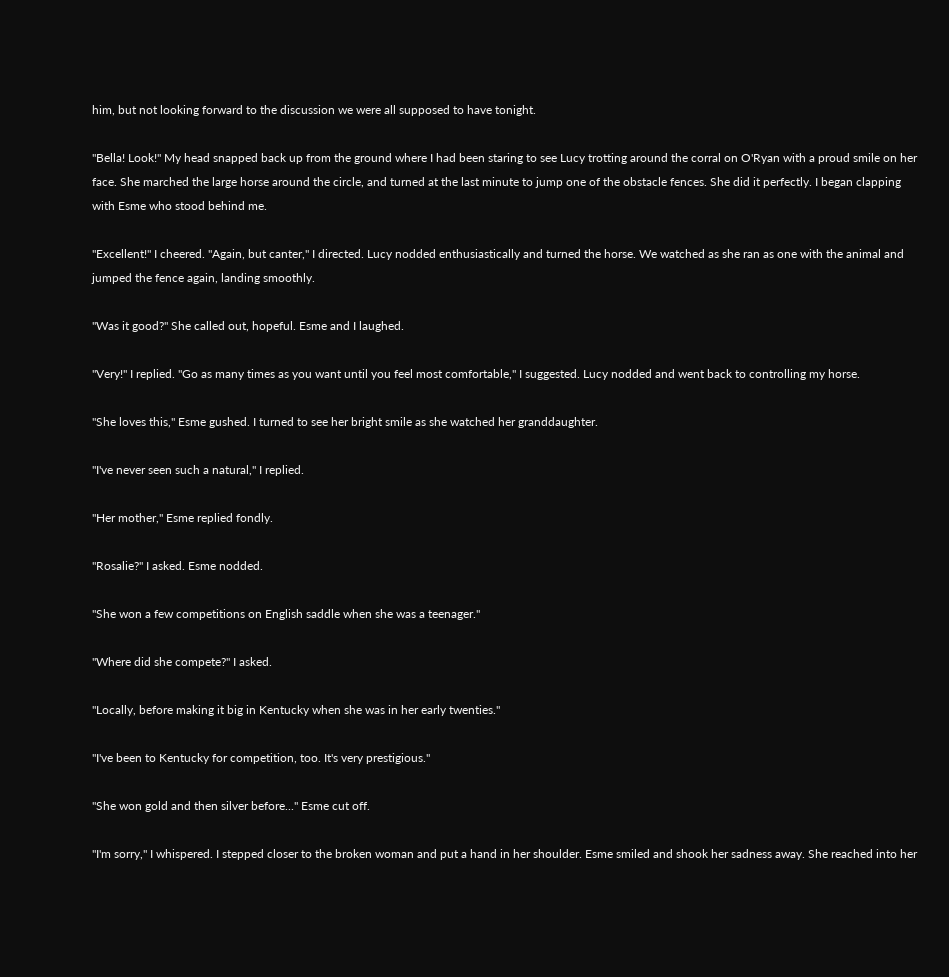him, but not looking forward to the discussion we were all supposed to have tonight.

"Bella! Look!" My head snapped back up from the ground where I had been staring to see Lucy trotting around the corral on O'Ryan with a proud smile on her face. She marched the large horse around the circle, and turned at the last minute to jump one of the obstacle fences. She did it perfectly. I began clapping with Esme who stood behind me.

"Excellent!" I cheered. "Again, but canter," I directed. Lucy nodded enthusiastically and turned the horse. We watched as she ran as one with the animal and jumped the fence again, landing smoothly.

"Was it good?" She called out, hopeful. Esme and I laughed.

"Very!" I replied. "Go as many times as you want until you feel most comfortable," I suggested. Lucy nodded and went back to controlling my horse.

"She loves this," Esme gushed. I turned to see her bright smile as she watched her granddaughter.

"I've never seen such a natural," I replied.

"Her mother," Esme replied fondly.

"Rosalie?" I asked. Esme nodded.

"She won a few competitions on English saddle when she was a teenager."

"Where did she compete?" I asked.

"Locally, before making it big in Kentucky when she was in her early twenties."

"I've been to Kentucky for competition, too. It's very prestigious."

"She won gold and then silver before..." Esme cut off.

"I'm sorry," I whispered. I stepped closer to the broken woman and put a hand in her shoulder. Esme smiled and shook her sadness away. She reached into her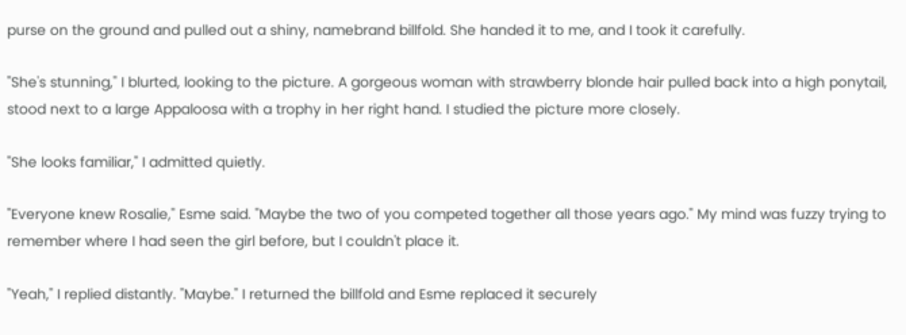purse on the ground and pulled out a shiny, namebrand billfold. She handed it to me, and I took it carefully.

"She's stunning," I blurted, looking to the picture. A gorgeous woman with strawberry blonde hair pulled back into a high ponytail, stood next to a large Appaloosa with a trophy in her right hand. I studied the picture more closely.

"She looks familiar," I admitted quietly.

"Everyone knew Rosalie," Esme said. "Maybe the two of you competed together all those years ago." My mind was fuzzy trying to remember where I had seen the girl before, but I couldn't place it.

"Yeah," I replied distantly. "Maybe." I returned the billfold and Esme replaced it securely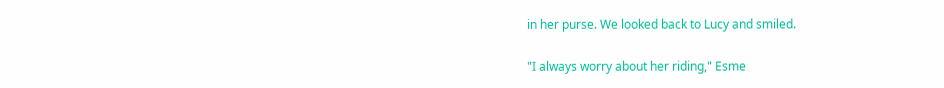in her purse. We looked back to Lucy and smiled.

"I always worry about her riding," Esme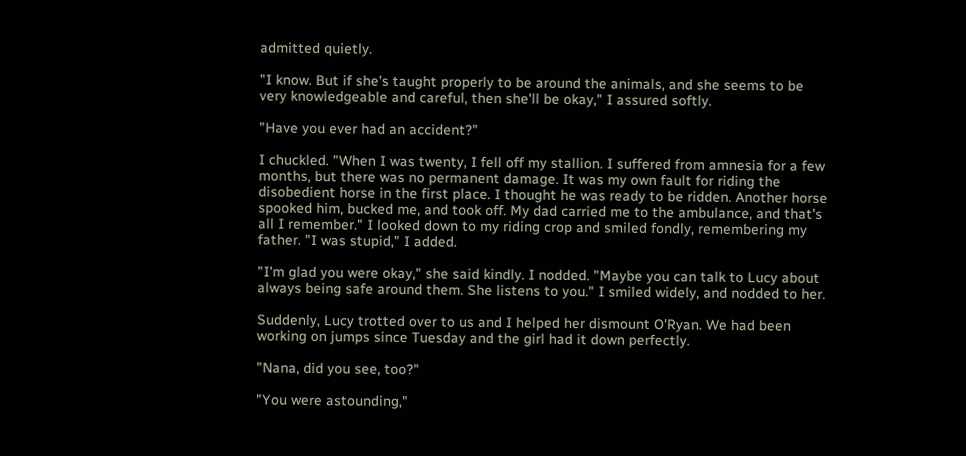admitted quietly.

"I know. But if she's taught properly to be around the animals, and she seems to be very knowledgeable and careful, then she'll be okay," I assured softly.

"Have you ever had an accident?"

I chuckled. "When I was twenty, I fell off my stallion. I suffered from amnesia for a few months, but there was no permanent damage. It was my own fault for riding the disobedient horse in the first place. I thought he was ready to be ridden. Another horse spooked him, bucked me, and took off. My dad carried me to the ambulance, and that's all I remember." I looked down to my riding crop and smiled fondly, remembering my father. "I was stupid," I added.

"I'm glad you were okay," she said kindly. I nodded. "Maybe you can talk to Lucy about always being safe around them. She listens to you." I smiled widely, and nodded to her.

Suddenly, Lucy trotted over to us and I helped her dismount O'Ryan. We had been working on jumps since Tuesday and the girl had it down perfectly.

"Nana, did you see, too?"

"You were astounding,"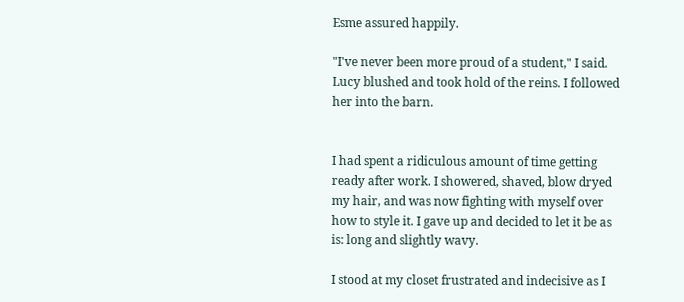Esme assured happily.

"I've never been more proud of a student," I said. Lucy blushed and took hold of the reins. I followed her into the barn.


I had spent a ridiculous amount of time getting ready after work. I showered, shaved, blow dryed my hair, and was now fighting with myself over how to style it. I gave up and decided to let it be as is: long and slightly wavy.

I stood at my closet frustrated and indecisive as I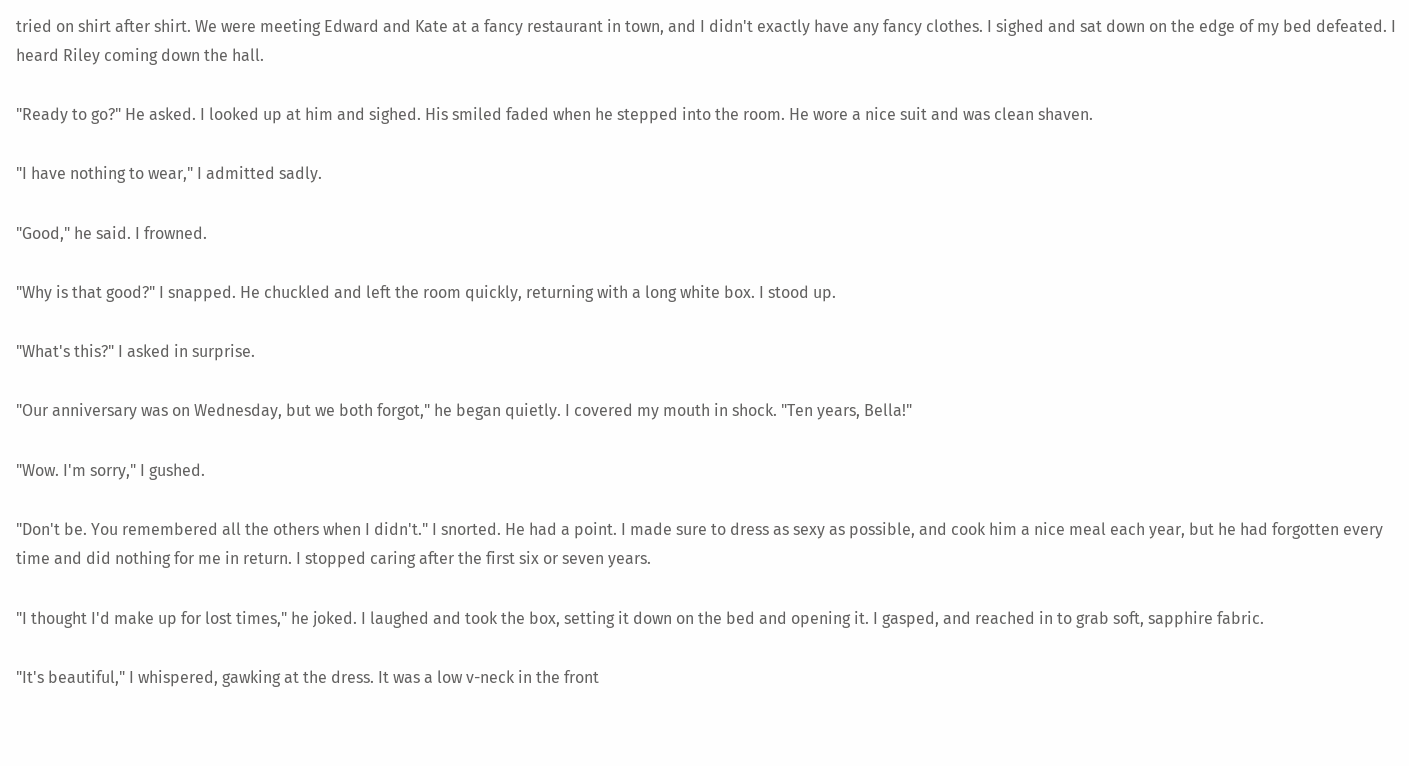tried on shirt after shirt. We were meeting Edward and Kate at a fancy restaurant in town, and I didn't exactly have any fancy clothes. I sighed and sat down on the edge of my bed defeated. I heard Riley coming down the hall.

"Ready to go?" He asked. I looked up at him and sighed. His smiled faded when he stepped into the room. He wore a nice suit and was clean shaven.

"I have nothing to wear," I admitted sadly.

"Good," he said. I frowned.

"Why is that good?" I snapped. He chuckled and left the room quickly, returning with a long white box. I stood up.

"What's this?" I asked in surprise.

"Our anniversary was on Wednesday, but we both forgot," he began quietly. I covered my mouth in shock. "Ten years, Bella!"

"Wow. I'm sorry," I gushed.

"Don't be. You remembered all the others when I didn't." I snorted. He had a point. I made sure to dress as sexy as possible, and cook him a nice meal each year, but he had forgotten every time and did nothing for me in return. I stopped caring after the first six or seven years.

"I thought I'd make up for lost times," he joked. I laughed and took the box, setting it down on the bed and opening it. I gasped, and reached in to grab soft, sapphire fabric.

"It's beautiful," I whispered, gawking at the dress. It was a low v-neck in the front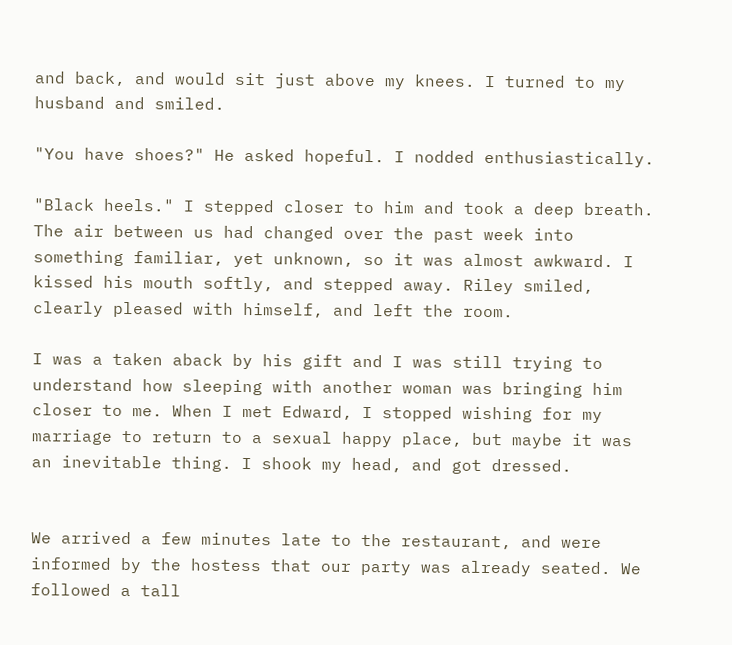and back, and would sit just above my knees. I turned to my husband and smiled.

"You have shoes?" He asked hopeful. I nodded enthusiastically.

"Black heels." I stepped closer to him and took a deep breath. The air between us had changed over the past week into something familiar, yet unknown, so it was almost awkward. I kissed his mouth softly, and stepped away. Riley smiled, clearly pleased with himself, and left the room.

I was a taken aback by his gift and I was still trying to understand how sleeping with another woman was bringing him closer to me. When I met Edward, I stopped wishing for my marriage to return to a sexual happy place, but maybe it was an inevitable thing. I shook my head, and got dressed.


We arrived a few minutes late to the restaurant, and were informed by the hostess that our party was already seated. We followed a tall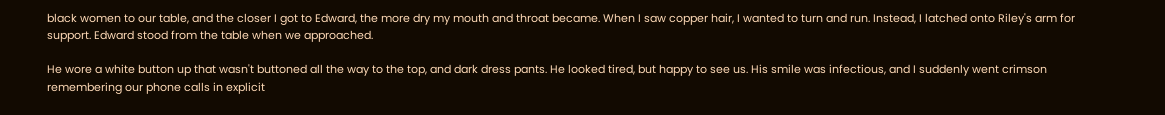black women to our table, and the closer I got to Edward, the more dry my mouth and throat became. When I saw copper hair, I wanted to turn and run. Instead, I latched onto Riley's arm for support. Edward stood from the table when we approached.

He wore a white button up that wasn't buttoned all the way to the top, and dark dress pants. He looked tired, but happy to see us. His smile was infectious, and I suddenly went crimson remembering our phone calls in explicit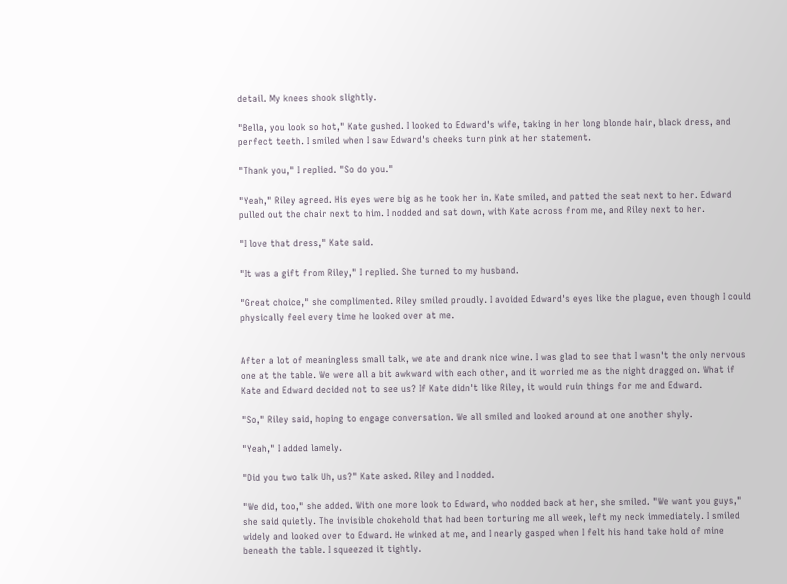detail. My knees shook slightly.

"Bella, you look so hot," Kate gushed. I looked to Edward's wife, taking in her long blonde hair, black dress, and perfect teeth. I smiled when I saw Edward's cheeks turn pink at her statement.

"Thank you," I replied. "So do you."

"Yeah," Riley agreed. His eyes were big as he took her in. Kate smiled, and patted the seat next to her. Edward pulled out the chair next to him. I nodded and sat down, with Kate across from me, and Riley next to her.

"I love that dress," Kate said.

"It was a gift from Riley," I replied. She turned to my husband.

"Great choice," she complimented. Riley smiled proudly. I avoided Edward's eyes like the plague, even though I could physically feel every time he looked over at me.


After a lot of meaningless small talk, we ate and drank nice wine. I was glad to see that I wasn't the only nervous one at the table. We were all a bit awkward with each other, and it worried me as the night dragged on. What if Kate and Edward decided not to see us? If Kate didn't like Riley, it would ruin things for me and Edward.

"So," Riley said, hoping to engage conversation. We all smiled and looked around at one another shyly.

"Yeah," I added lamely.

"Did you two talk Uh, us?" Kate asked. Riley and I nodded.

"We did, too," she added. With one more look to Edward, who nodded back at her, she smiled. "We want you guys," she said quietly. The invisible chokehold that had been torturing me all week, left my neck immediately. I smiled widely and looked over to Edward. He winked at me, and I nearly gasped when I felt his hand take hold of mine beneath the table. I squeezed it tightly.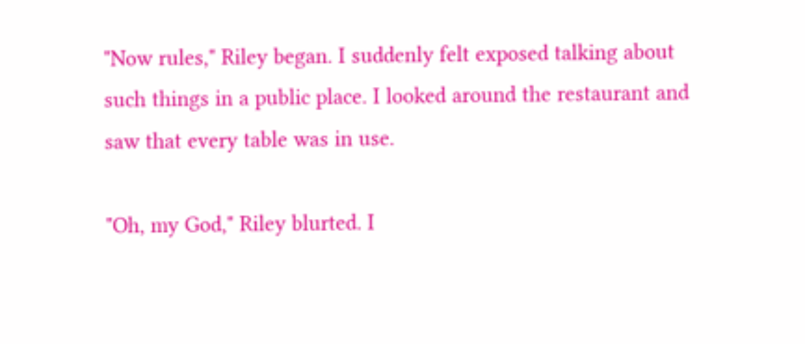"Now rules," Riley began. I suddenly felt exposed talking about such things in a public place. I looked around the restaurant and saw that every table was in use.

"Oh, my God," Riley blurted. I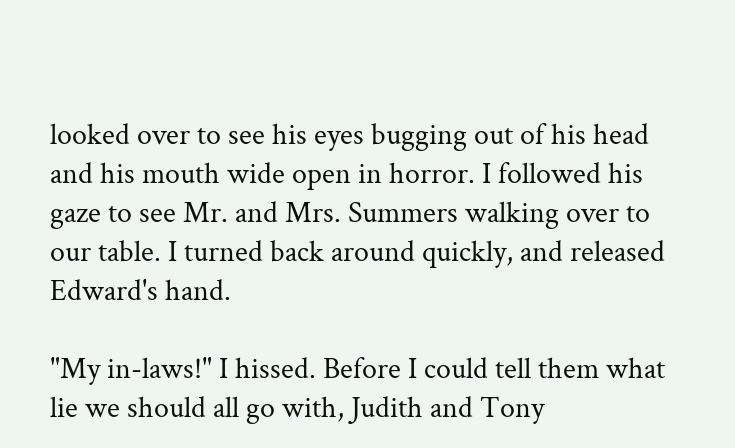looked over to see his eyes bugging out of his head and his mouth wide open in horror. I followed his gaze to see Mr. and Mrs. Summers walking over to our table. I turned back around quickly, and released Edward's hand.

"My in-laws!" I hissed. Before I could tell them what lie we should all go with, Judith and Tony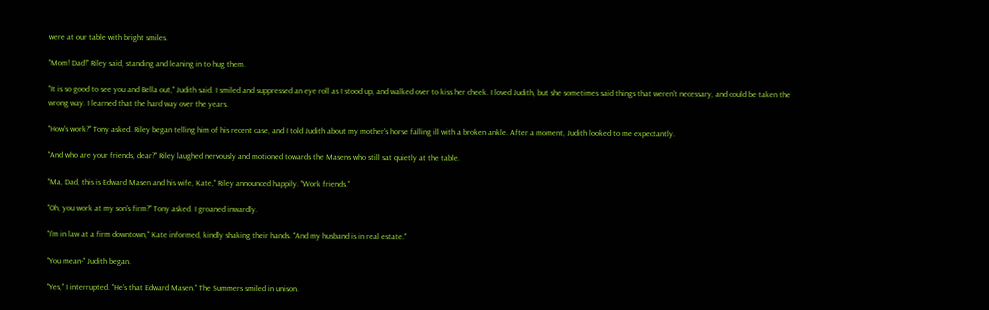were at our table with bright smiles.

"Mom! Dad!" Riley said, standing and leaning in to hug them.

"It is so good to see you and Bella out," Judith said. I smiled and suppressed an eye roll as I stood up, and walked over to kiss her cheek. I loved Judith, but she sometimes said things that weren't necessary, and could be taken the wrong way. I learned that the hard way over the years.

"How's work?" Tony asked. Riley began telling him of his recent case, and I told Judith about my mother's horse falling ill with a broken ankle. After a moment, Judith looked to me expectantly.

"And who are your friends, dear?" Riley laughed nervously and motioned towards the Masens who still sat quietly at the table.

"Ma, Dad, this is Edward Masen and his wife, Kate," Riley announced happily. "Work friends."

"Oh, you work at my son's firm?" Tony asked. I groaned inwardly.

"I'm in law at a firm downtown," Kate informed, kindly shaking their hands. "And my husband is in real estate."

"You mean-" Judith began.

"Yes," I interrupted. "He's that Edward Masen." The Summers smiled in unison.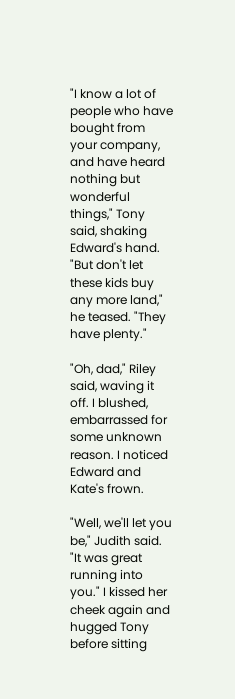"I know a lot of people who have bought from your company, and have heard nothing but wonderful things," Tony said, shaking Edward's hand. "But don't let these kids buy any more land," he teased. "They have plenty."

"Oh, dad," Riley said, waving it off. I blushed, embarrassed for some unknown reason. I noticed Edward and Kate's frown.

"Well, we'll let you be," Judith said. "It was great running into you." I kissed her cheek again and hugged Tony before sitting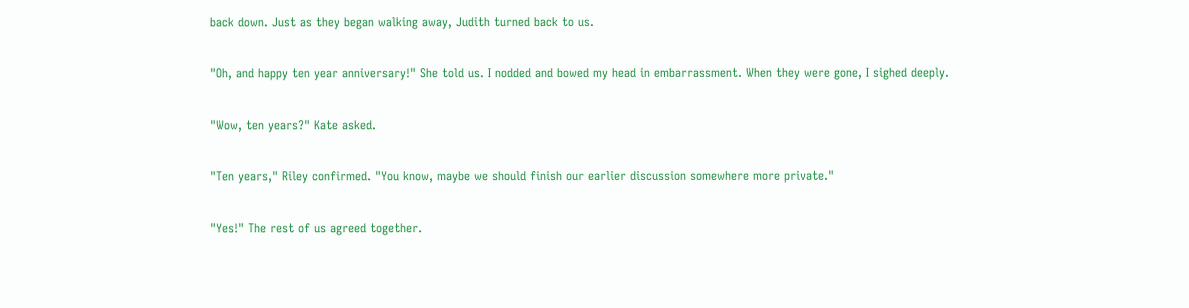back down. Just as they began walking away, Judith turned back to us.

"Oh, and happy ten year anniversary!" She told us. I nodded and bowed my head in embarrassment. When they were gone, I sighed deeply.

"Wow, ten years?" Kate asked.

"Ten years," Riley confirmed. "You know, maybe we should finish our earlier discussion somewhere more private."

"Yes!" The rest of us agreed together.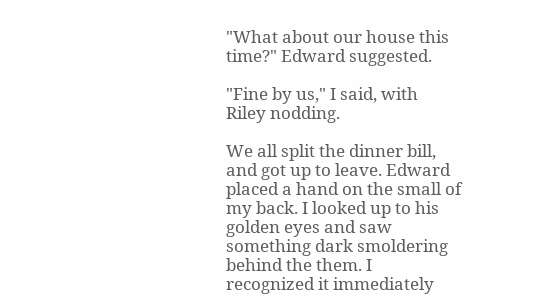"What about our house this time?" Edward suggested.

"Fine by us," I said, with Riley nodding.

We all split the dinner bill, and got up to leave. Edward placed a hand on the small of my back. I looked up to his golden eyes and saw something dark smoldering behind the them. I recognized it immediately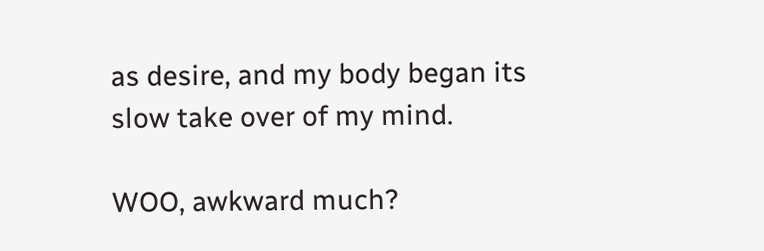as desire, and my body began its slow take over of my mind.

WOO, awkward much?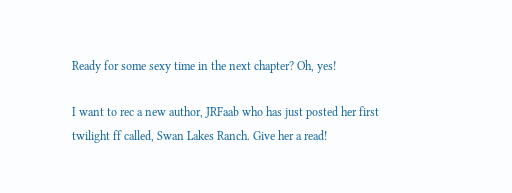Ready for some sexy time in the next chapter? Oh, yes!

I want to rec a new author, JRFaab who has just posted her first twilight ff called, Swan Lakes Ranch. Give her a read!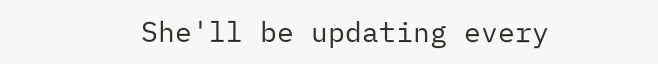She'll be updating every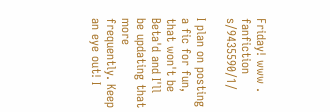Friday! www . fanfiction s/9435590/1/

I plan on posting a fic for fun, that won't be Beta'd and I'll be updating that more frequently. Keep an eye out! I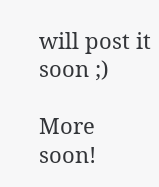will post it soon ;)

More soon!